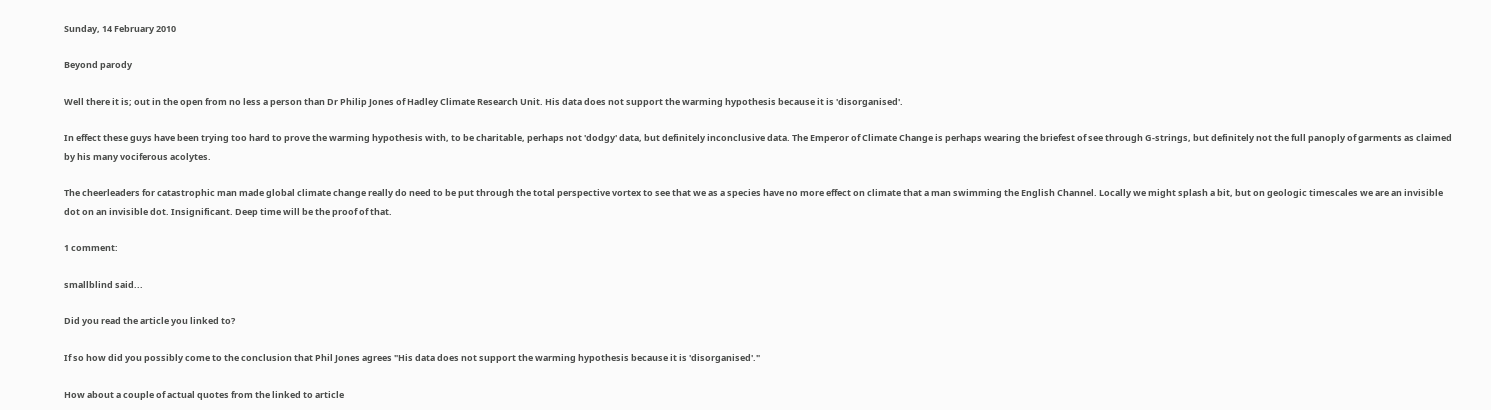Sunday, 14 February 2010

Beyond parody

Well there it is; out in the open from no less a person than Dr Philip Jones of Hadley Climate Research Unit. His data does not support the warming hypothesis because it is 'disorganised'.

In effect these guys have been trying too hard to prove the warming hypothesis with, to be charitable, perhaps not 'dodgy' data, but definitely inconclusive data. The Emperor of Climate Change is perhaps wearing the briefest of see through G-strings, but definitely not the full panoply of garments as claimed by his many vociferous acolytes.

The cheerleaders for catastrophic man made global climate change really do need to be put through the total perspective vortex to see that we as a species have no more effect on climate that a man swimming the English Channel. Locally we might splash a bit, but on geologic timescales we are an invisible dot on an invisible dot. Insignificant. Deep time will be the proof of that.

1 comment:

smallblind said...

Did you read the article you linked to?

If so how did you possibly come to the conclusion that Phil Jones agrees "His data does not support the warming hypothesis because it is 'disorganised'."

How about a couple of actual quotes from the linked to article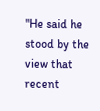"He said he stood by the view that recent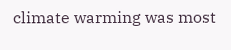climate warming was most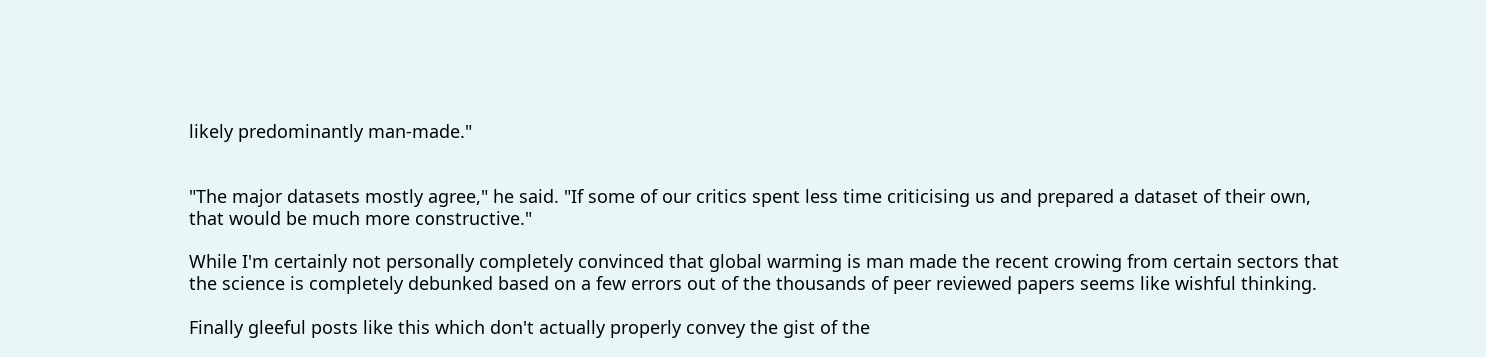likely predominantly man-made."


"The major datasets mostly agree," he said. "If some of our critics spent less time criticising us and prepared a dataset of their own, that would be much more constructive."

While I'm certainly not personally completely convinced that global warming is man made the recent crowing from certain sectors that the science is completely debunked based on a few errors out of the thousands of peer reviewed papers seems like wishful thinking.

Finally gleeful posts like this which don't actually properly convey the gist of the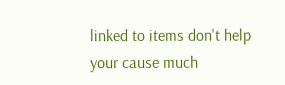linked to items don't help your cause much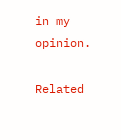in my opinion.

Related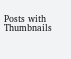Posts with Thumbnails